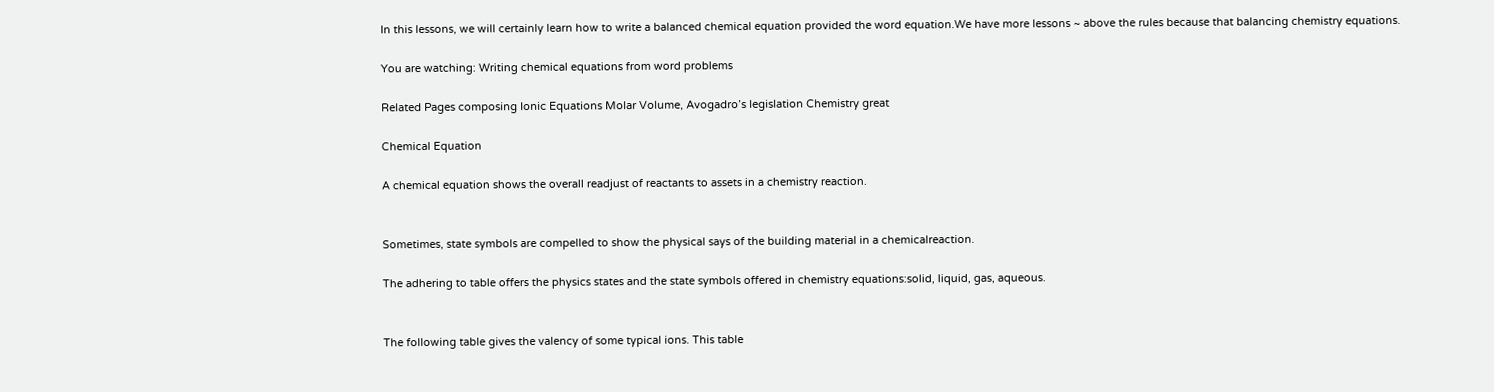In this lessons, we will certainly learn how to write a balanced chemical equation provided the word equation.We have more lessons ~ above the rules because that balancing chemistry equations.

You are watching: Writing chemical equations from word problems

Related Pages composing Ionic Equations Molar Volume, Avogadro’s legislation Chemistry great

Chemical Equation

A chemical equation shows the overall readjust of reactants to assets in a chemistry reaction.


Sometimes, state symbols are compelled to show the physical says of the building material in a chemicalreaction.

The adhering to table offers the physics states and the state symbols offered in chemistry equations:solid, liquid, gas, aqueous.


The following table gives the valency of some typical ions. This table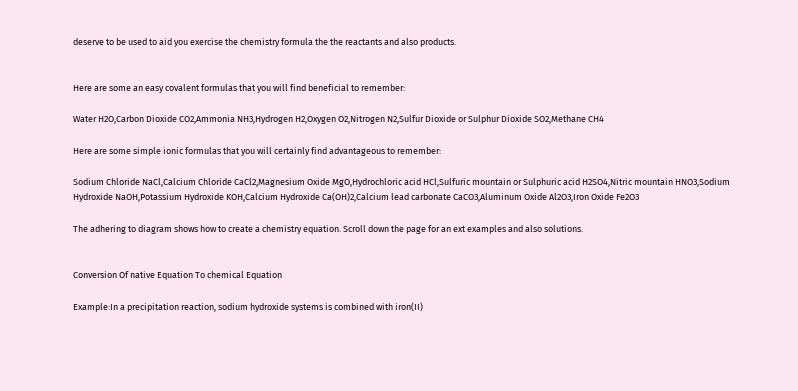deserve to be used to aid you exercise the chemistry formula the the reactants and also products.


Here are some an easy covalent formulas that you will find beneficial to remember:

Water H2O,Carbon Dioxide CO2,Ammonia NH3,Hydrogen H2,Oxygen O2,Nitrogen N2,Sulfur Dioxide or Sulphur Dioxide SO2,Methane CH4

Here are some simple ionic formulas that you will certainly find advantageous to remember:

Sodium Chloride NaCl,Calcium Chloride CaCl2,Magnesium Oxide MgO,Hydrochloric acid HCl,Sulfuric mountain or Sulphuric acid H2SO4,Nitric mountain HNO3,Sodium Hydroxide NaOH,Potassium Hydroxide KOH,Calcium Hydroxide Ca(OH)2,Calcium lead carbonate CaCO3,Aluminum Oxide Al2O3,Iron Oxide Fe2O3

The adhering to diagram shows how to create a chemistry equation. Scroll down the page for an ext examples and also solutions.


Conversion Of native Equation To chemical Equation

Example:In a precipitation reaction, sodium hydroxide systems is combined with iron(II)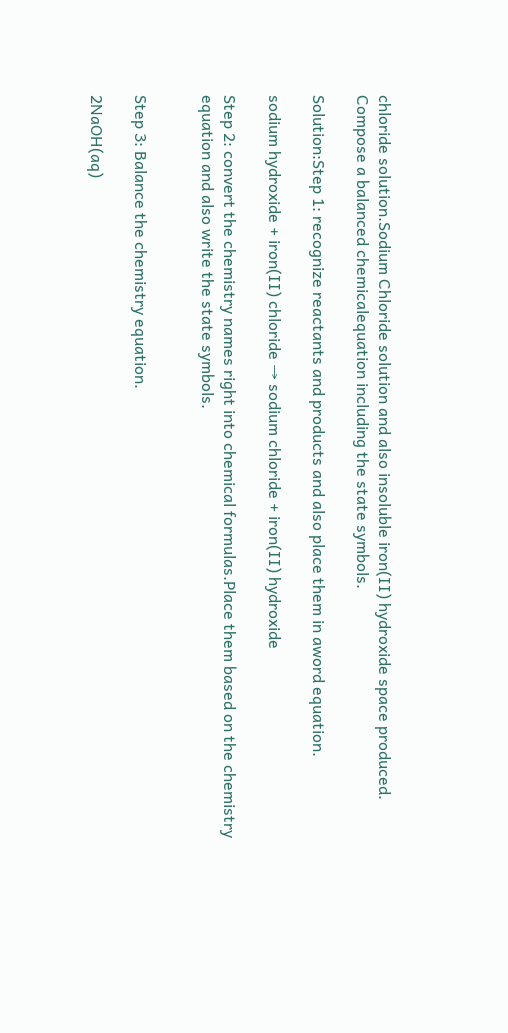chloride solution.Sodium Chloride solution and also insoluble iron(II) hydroxide space produced. Compose a balanced chemicalequation including the state symbols.

Solution:Step 1: recognize reactants and products and also place them in aword equation.

sodium hydroxide + iron(II) chloride → sodium chloride + iron(II) hydroxide

Step 2: convert the chemistry names right into chemical formulas.Place them based on the chemistry equation and also write the state symbols.


Step 3: Balance the chemistry equation.

2NaOH(aq)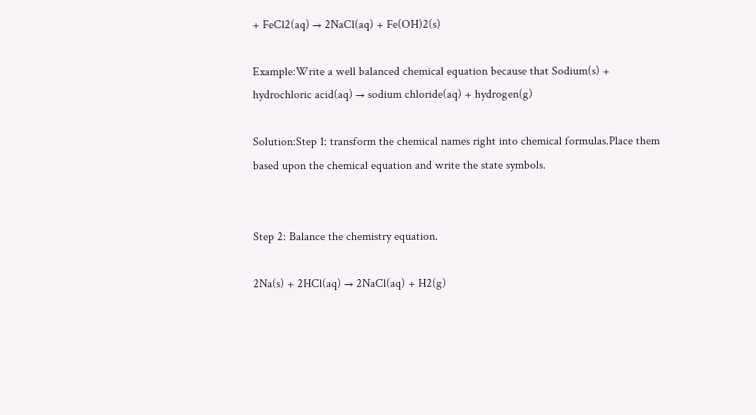+ FeCl2(aq) → 2NaCl(aq) + Fe(OH)2(s)

Example:Write a well balanced chemical equation because that Sodium(s) + hydrochloric acid(aq) → sodium chloride(aq) + hydrogen(g)

Solution:Step 1: transform the chemical names right into chemical formulas.Place them based upon the chemical equation and write the state symbols.


Step 2: Balance the chemistry equation.

2Na(s) + 2HCl(aq) → 2NaCl(aq) + H2(g)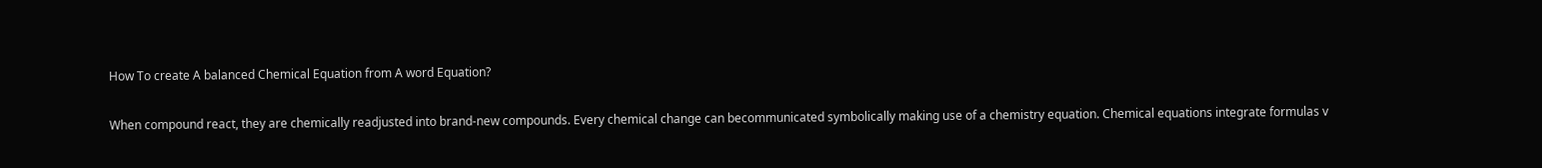How To create A balanced Chemical Equation from A word Equation?

When compound react, they are chemically readjusted into brand-new compounds. Every chemical change can becommunicated symbolically making use of a chemistry equation. Chemical equations integrate formulas v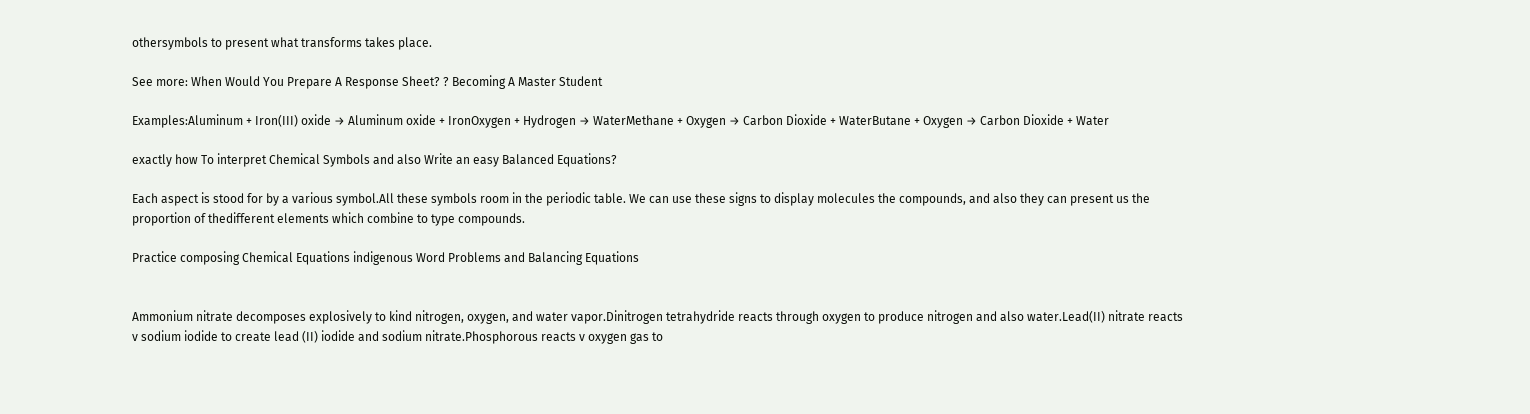othersymbols to present what transforms takes place.

See more: When Would You Prepare A Response Sheet? ? Becoming A Master Student

Examples:Aluminum + Iron(III) oxide → Aluminum oxide + IronOxygen + Hydrogen → WaterMethane + Oxygen → Carbon Dioxide + WaterButane + Oxygen → Carbon Dioxide + Water

exactly how To interpret Chemical Symbols and also Write an easy Balanced Equations?

Each aspect is stood for by a various symbol.All these symbols room in the periodic table. We can use these signs to display molecules the compounds, and also they can present us the proportion of thedifferent elements which combine to type compounds.

Practice composing Chemical Equations indigenous Word Problems and Balancing Equations


Ammonium nitrate decomposes explosively to kind nitrogen, oxygen, and water vapor.Dinitrogen tetrahydride reacts through oxygen to produce nitrogen and also water.Lead(II) nitrate reacts v sodium iodide to create lead (II) iodide and sodium nitrate.Phosphorous reacts v oxygen gas to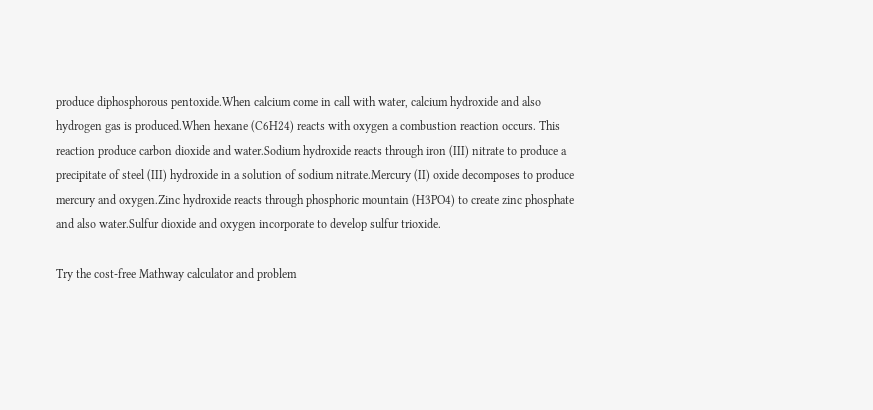produce diphosphorous pentoxide.When calcium come in call with water, calcium hydroxide and also hydrogen gas is produced.When hexane (C6H24) reacts with oxygen a combustion reaction occurs. This reaction produce carbon dioxide and water.Sodium hydroxide reacts through iron (III) nitrate to produce a precipitate of steel (III) hydroxide in a solution of sodium nitrate.Mercury (II) oxide decomposes to produce mercury and oxygen.Zinc hydroxide reacts through phosphoric mountain (H3PO4) to create zinc phosphate and also water.Sulfur dioxide and oxygen incorporate to develop sulfur trioxide.

Try the cost-free Mathway calculator and problem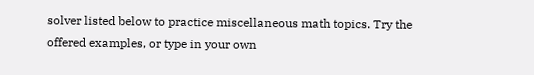solver listed below to practice miscellaneous math topics. Try the offered examples, or type in your own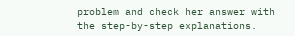problem and check her answer with the step-by-step explanations.